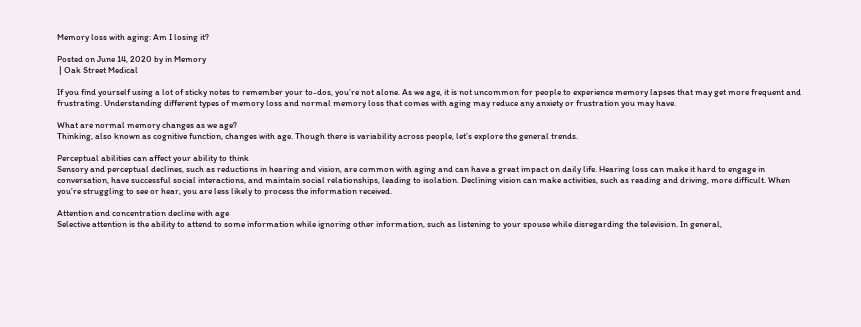Memory loss with aging: Am I losing it?

Posted on June 14, 2020 by in Memory
 | Oak Street Medical

If you find yourself using a lot of sticky notes to remember your to-dos, you’re not alone. As we age, it is not uncommon for people to experience memory lapses that may get more frequent and frustrating. Understanding different types of memory loss and normal memory loss that comes with aging may reduce any anxiety or frustration you may have.

What are normal memory changes as we age?
Thinking, also known as cognitive function, changes with age. Though there is variability across people, let’s explore the general trends.

Perceptual abilities can affect your ability to think
Sensory and perceptual declines, such as reductions in hearing and vision, are common with aging and can have a great impact on daily life. Hearing loss can make it hard to engage in conversation, have successful social interactions, and maintain social relationships, leading to isolation. Declining vision can make activities, such as reading and driving, more difficult. When you’re struggling to see or hear, you are less likely to process the information received.

Attention and concentration decline with age
Selective attention is the ability to attend to some information while ignoring other information, such as listening to your spouse while disregarding the television. In general,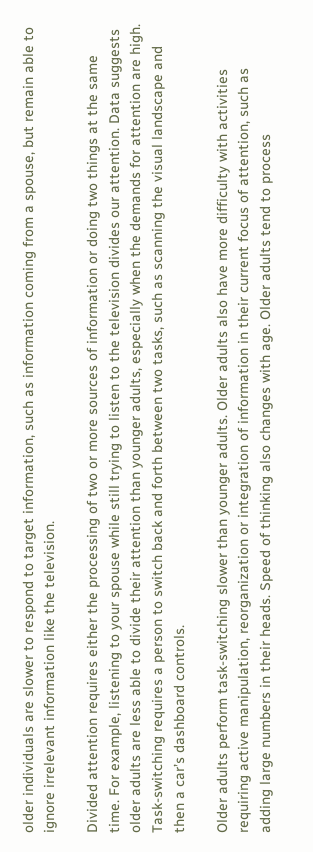older individuals are slower to respond to target information, such as information coming from a spouse, but remain able to ignore irrelevant information like the television.

Divided attention requires either the processing of two or more sources of information or doing two things at the same time. For example, listening to your spouse while still trying to listen to the television divides our attention. Data suggests older adults are less able to divide their attention than younger adults, especially when the demands for attention are high. Task-switching requires a person to switch back and forth between two tasks, such as scanning the visual landscape and then a car’s dashboard controls.

Older adults perform task-switching slower than younger adults. Older adults also have more difficulty with activities requiring active manipulation, reorganization or integration of information in their current focus of attention, such as adding large numbers in their heads. Speed of thinking also changes with age. Older adults tend to process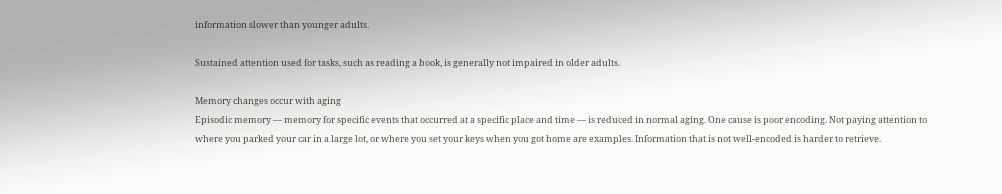information slower than younger adults.

Sustained attention used for tasks, such as reading a book, is generally not impaired in older adults.

Memory changes occur with aging
Episodic memory — memory for specific events that occurred at a specific place and time — is reduced in normal aging. One cause is poor encoding. Not paying attention to where you parked your car in a large lot, or where you set your keys when you got home are examples. Information that is not well-encoded is harder to retrieve.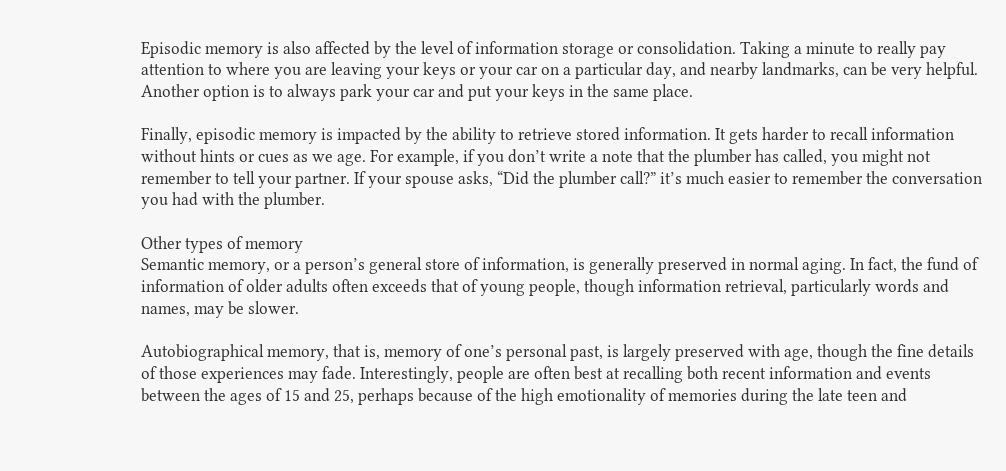Episodic memory is also affected by the level of information storage or consolidation. Taking a minute to really pay attention to where you are leaving your keys or your car on a particular day, and nearby landmarks, can be very helpful. Another option is to always park your car and put your keys in the same place.

Finally, episodic memory is impacted by the ability to retrieve stored information. It gets harder to recall information without hints or cues as we age. For example, if you don’t write a note that the plumber has called, you might not remember to tell your partner. If your spouse asks, “Did the plumber call?” it’s much easier to remember the conversation you had with the plumber.

Other types of memory
Semantic memory, or a person’s general store of information, is generally preserved in normal aging. In fact, the fund of information of older adults often exceeds that of young people, though information retrieval, particularly words and names, may be slower.

Autobiographical memory, that is, memory of one’s personal past, is largely preserved with age, though the fine details of those experiences may fade. Interestingly, people are often best at recalling both recent information and events between the ages of 15 and 25, perhaps because of the high emotionality of memories during the late teen and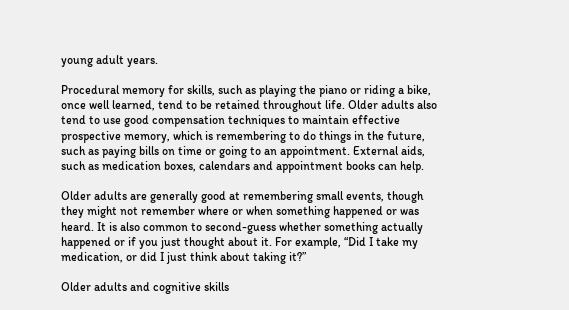young adult years.

Procedural memory for skills, such as playing the piano or riding a bike, once well learned, tend to be retained throughout life. Older adults also tend to use good compensation techniques to maintain effective prospective memory, which is remembering to do things in the future, such as paying bills on time or going to an appointment. External aids, such as medication boxes, calendars and appointment books can help.

Older adults are generally good at remembering small events, though they might not remember where or when something happened or was heard. It is also common to second-guess whether something actually happened or if you just thought about it. For example, “Did I take my medication, or did I just think about taking it?”

Older adults and cognitive skills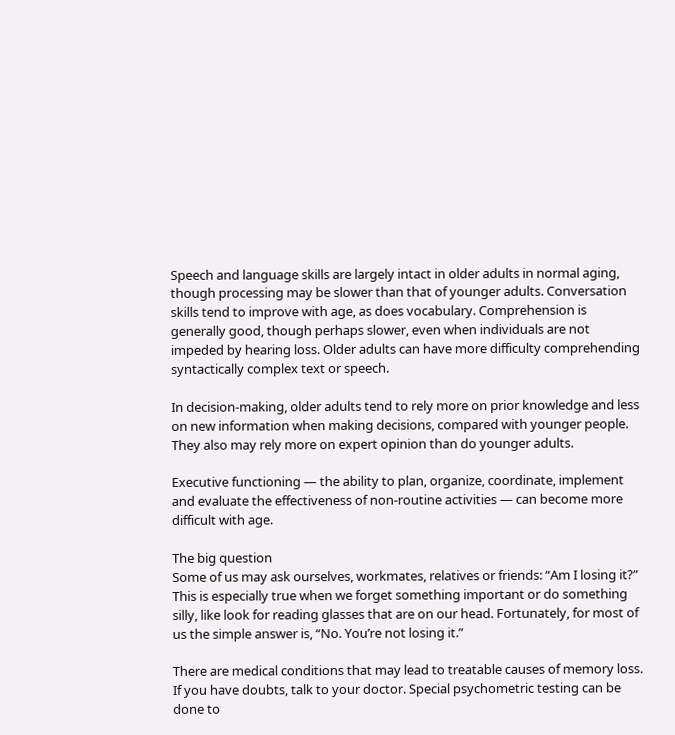Speech and language skills are largely intact in older adults in normal aging, though processing may be slower than that of younger adults. Conversation skills tend to improve with age, as does vocabulary. Comprehension is generally good, though perhaps slower, even when individuals are not impeded by hearing loss. Older adults can have more difficulty comprehending syntactically complex text or speech.

In decision-making, older adults tend to rely more on prior knowledge and less on new information when making decisions, compared with younger people. They also may rely more on expert opinion than do younger adults.

Executive functioning — the ability to plan, organize, coordinate, implement and evaluate the effectiveness of non-routine activities — can become more difficult with age.

The big question
Some of us may ask ourselves, workmates, relatives or friends: “Am I losing it?” This is especially true when we forget something important or do something silly, like look for reading glasses that are on our head. Fortunately, for most of us the simple answer is, “No. You’re not losing it.”

There are medical conditions that may lead to treatable causes of memory loss. If you have doubts, talk to your doctor. Special psychometric testing can be done to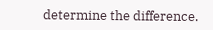determine the difference.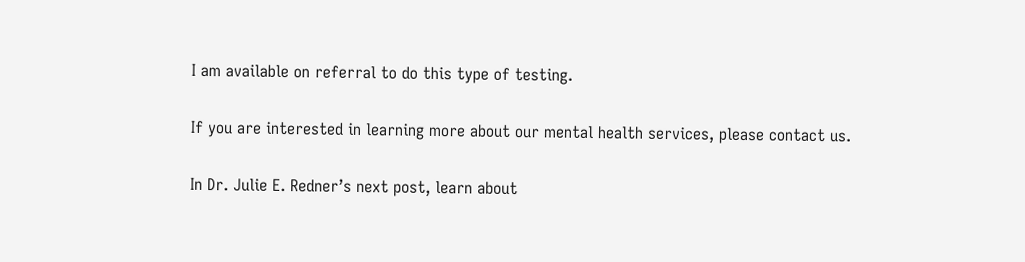I am available on referral to do this type of testing.

If you are interested in learning more about our mental health services, please contact us.

In Dr. Julie E. Redner’s next post, learn about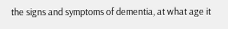the signs and symptoms of dementia, at what age it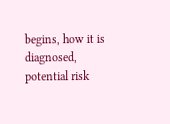begins, how it is diagnosed, potential risk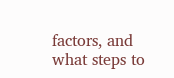factors, and what steps to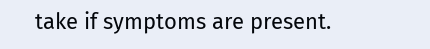take if symptoms are present.